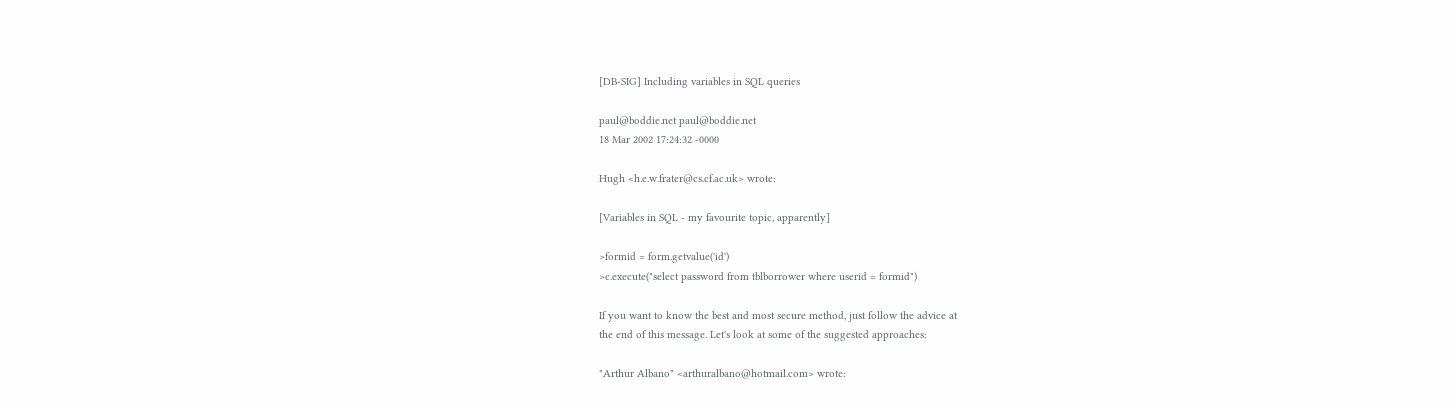[DB-SIG] Including variables in SQL queries

paul@boddie.net paul@boddie.net
18 Mar 2002 17:24:32 -0000

Hugh <h.e.w.frater@cs.cf.ac.uk> wrote:

[Variables in SQL - my favourite topic, apparently]

>formid = form.getvalue('id')
>c.execute("select password from tblborrower where userid = formid")

If you want to know the best and most secure method, just follow the advice at
the end of this message. Let's look at some of the suggested approaches:

"Arthur Albano" <arthuralbano@hotmail.com> wrote: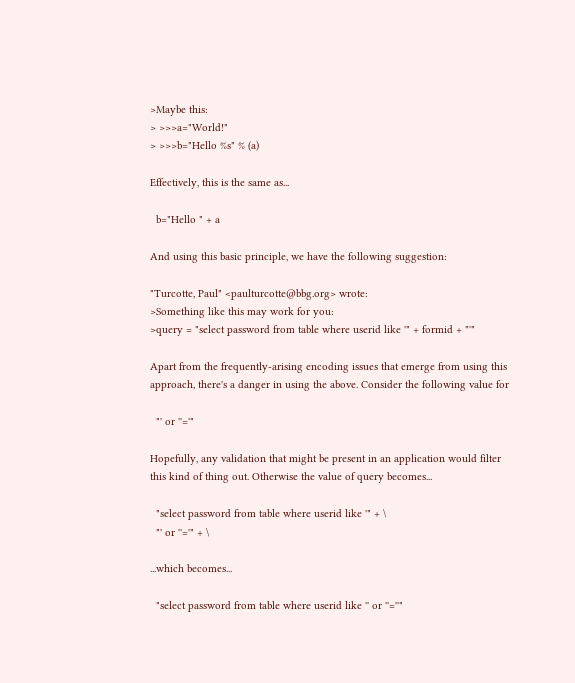>Maybe this:
> >>>a="World!"
> >>>b="Hello %s" % (a)

Effectively, this is the same as...

  b="Hello " + a

And using this basic principle, we have the following suggestion:

"Turcotte, Paul" <paulturcotte@bbg.org> wrote:
>Something like this may work for you:
>query = "select password from table where userid like '" + formid + "'"

Apart from the frequently-arising encoding issues that emerge from using this
approach, there's a danger in using the above. Consider the following value for

  "' or ''='"

Hopefully, any validation that might be present in an application would filter
this kind of thing out. Otherwise the value of query becomes...

  "select password from table where userid like '" + \
  "' or ''='" + \

...which becomes...

  "select password from table where userid like '' or ''=''"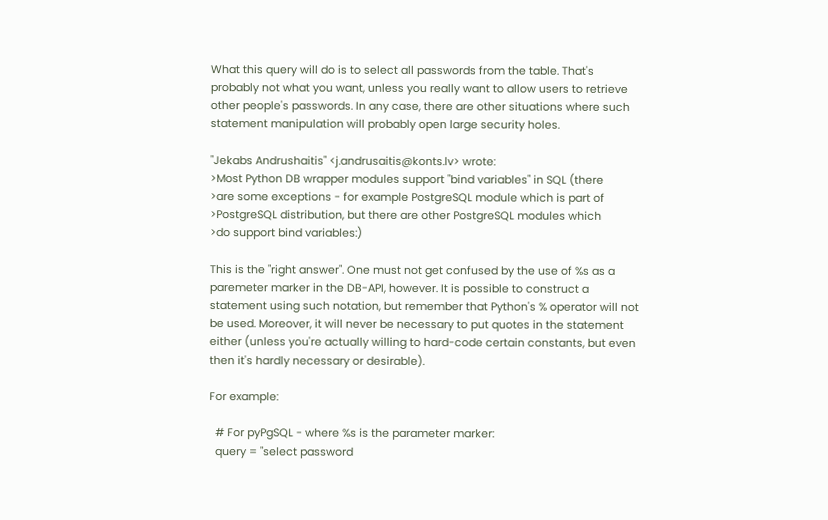What this query will do is to select all passwords from the table. That's
probably not what you want, unless you really want to allow users to retrieve
other people's passwords. In any case, there are other situations where such
statement manipulation will probably open large security holes.

"Jekabs Andrushaitis" <j.andrusaitis@konts.lv> wrote:
>Most Python DB wrapper modules support "bind variables" in SQL (there
>are some exceptions - for example PostgreSQL module which is part of
>PostgreSQL distribution, but there are other PostgreSQL modules which
>do support bind variables:)

This is the "right answer". One must not get confused by the use of %s as a
paremeter marker in the DB-API, however. It is possible to construct a
statement using such notation, but remember that Python's % operator will not
be used. Moreover, it will never be necessary to put quotes in the statement
either (unless you're actually willing to hard-code certain constants, but even
then it's hardly necessary or desirable).

For example:

  # For pyPgSQL - where %s is the parameter marker:
  query = "select password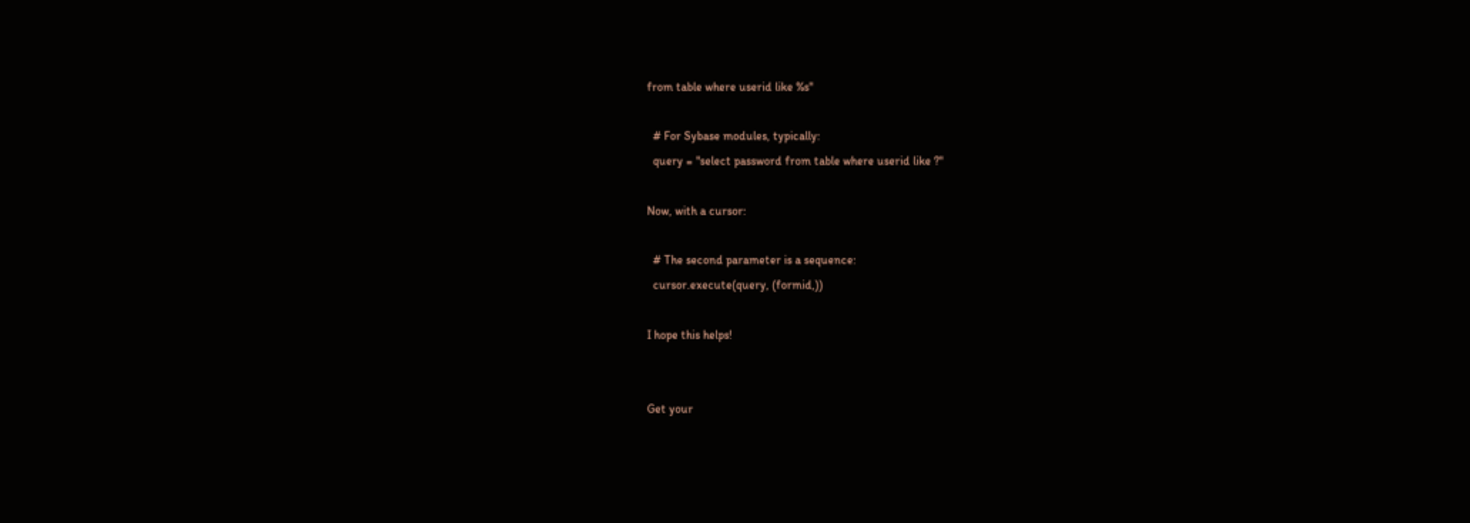from table where userid like %s"

  # For Sybase modules, typically:
  query = "select password from table where userid like ?"

Now, with a cursor:

  # The second parameter is a sequence:
  cursor.execute(query, (formid,))

I hope this helps!


Get your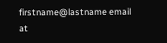firstname@lastname email at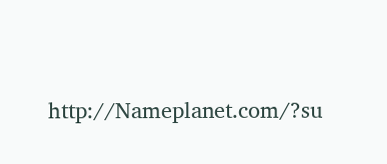http://Nameplanet.com/?su